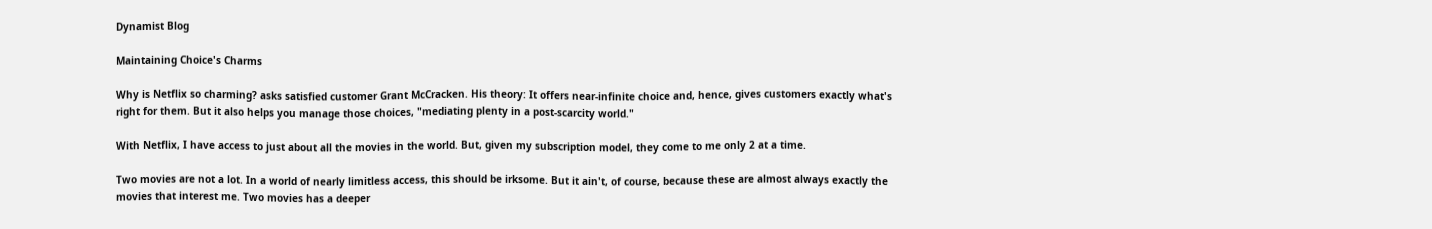Dynamist Blog

Maintaining Choice's Charms

Why is Netflix so charming? asks satisfied customer Grant McCracken. His theory: It offers near-infinite choice and, hence, gives customers exactly what's right for them. But it also helps you manage those choices, "mediating plenty in a post-scarcity world."

With Netflix, I have access to just about all the movies in the world. But, given my subscription model, they come to me only 2 at a time.

Two movies are not a lot. In a world of nearly limitless access, this should be irksome. But it ain't, of course, because these are almost always exactly the movies that interest me. Two movies has a deeper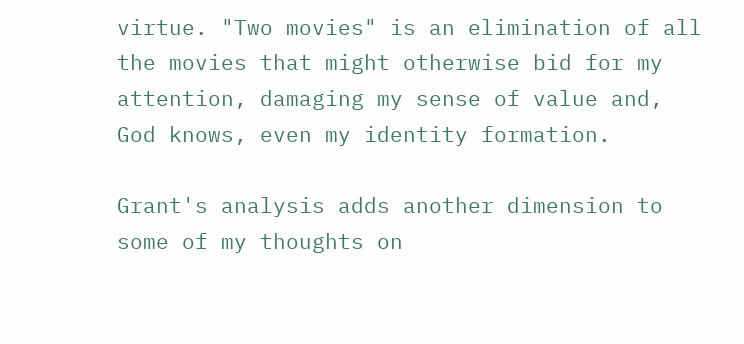virtue. "Two movies" is an elimination of all the movies that might otherwise bid for my attention, damaging my sense of value and, God knows, even my identity formation.

Grant's analysis adds another dimension to some of my thoughts on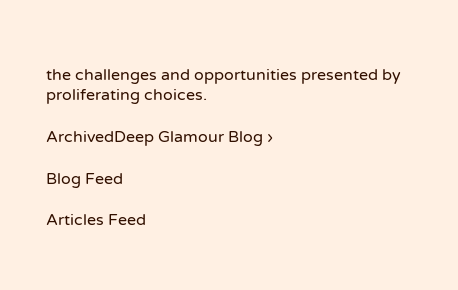the challenges and opportunities presented by proliferating choices.

ArchivedDeep Glamour Blog ›

Blog Feed

Articles Feed